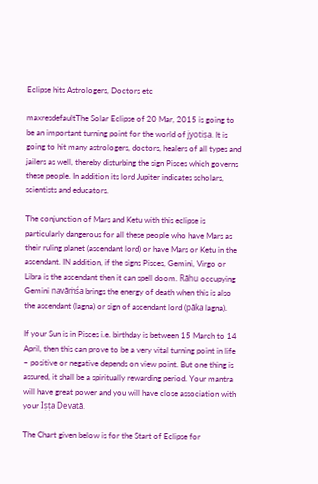Eclipse hits Astrologers, Doctors etc

maxresdefaultThe Solar Eclipse of 20 Mar, 2015 is going to be an important turning point for the world of jyotiṣa. It is going to hit many astrologers, doctors, healers of all types and jailers as well, thereby disturbing the sign Pisces which governs these people. In addition its lord Jupiter indicates scholars, scientists and educators.

The conjunction of Mars and Ketu with this eclipse is particularly dangerous for all these people who have Mars as their ruling planet (ascendant lord) or have Mars or Ketu in the ascendant. IN addition, if the signs Pisces, Gemini, Virgo or Libra is the ascendant then it can spell doom. Rāhu occupying Gemini navāṁśa brings the energy of death when this is also the ascendant (lagna) or sign of ascendant lord (pāka lagna).

If your Sun is in Pisces i.e. birthday is between 15 March to 14 April, then this can prove to be a very vital turning point in life – positive or negative depends on view point. But one thing is assured, it shall be a spiritually rewarding period. Your mantra will have great power and you will have close association with your Iṣṭa Devatā.

The Chart given below is for the Start of Eclipse for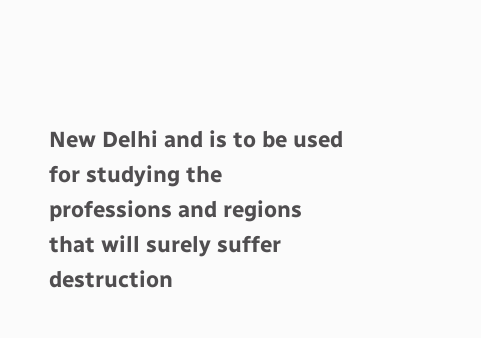New Delhi and is to be used for studying the professions and regions that will surely suffer destruction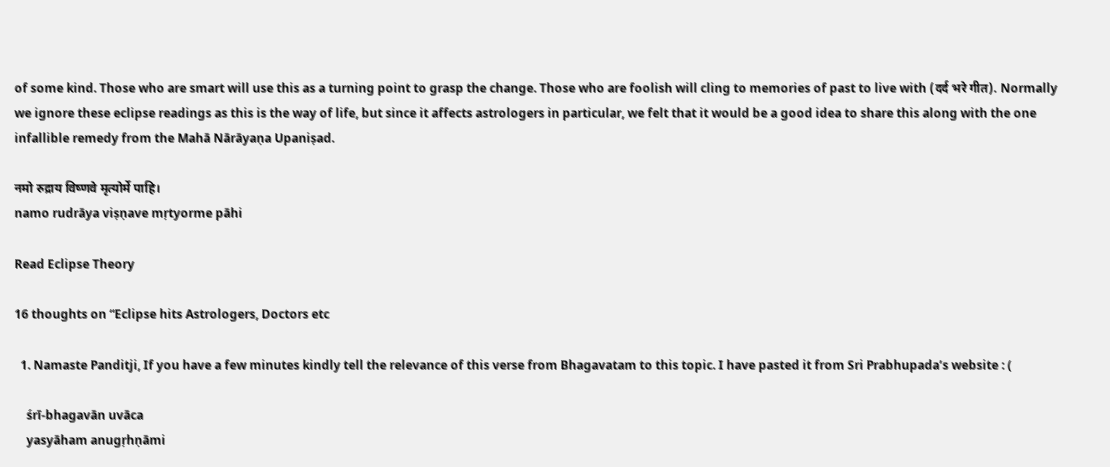of some kind. Those who are smart will use this as a turning point to grasp the change. Those who are foolish will cling to memories of past to live with (दर्द भरे गीत). Normally we ignore these eclipse readings as this is the way of life, but since it affects astrologers in particular, we felt that it would be a good idea to share this along with the one infallible remedy from the Mahā Nārāyaṇa Upaniṣad.

नमो रुद्राय विष्णवे मृत्योर्मे पाहि।
namo rudrāya viṣṇave mṛtyorme pāhi

Read Eclipse Theory

16 thoughts on “Eclipse hits Astrologers, Doctors etc

  1. Namaste Panditji, If you have a few minutes kindly tell the relevance of this verse from Bhagavatam to this topic. I have pasted it from Sri Prabhupada’s website : (

    śrī-bhagavān uvāca
    yasyāham anugṛhṇāmi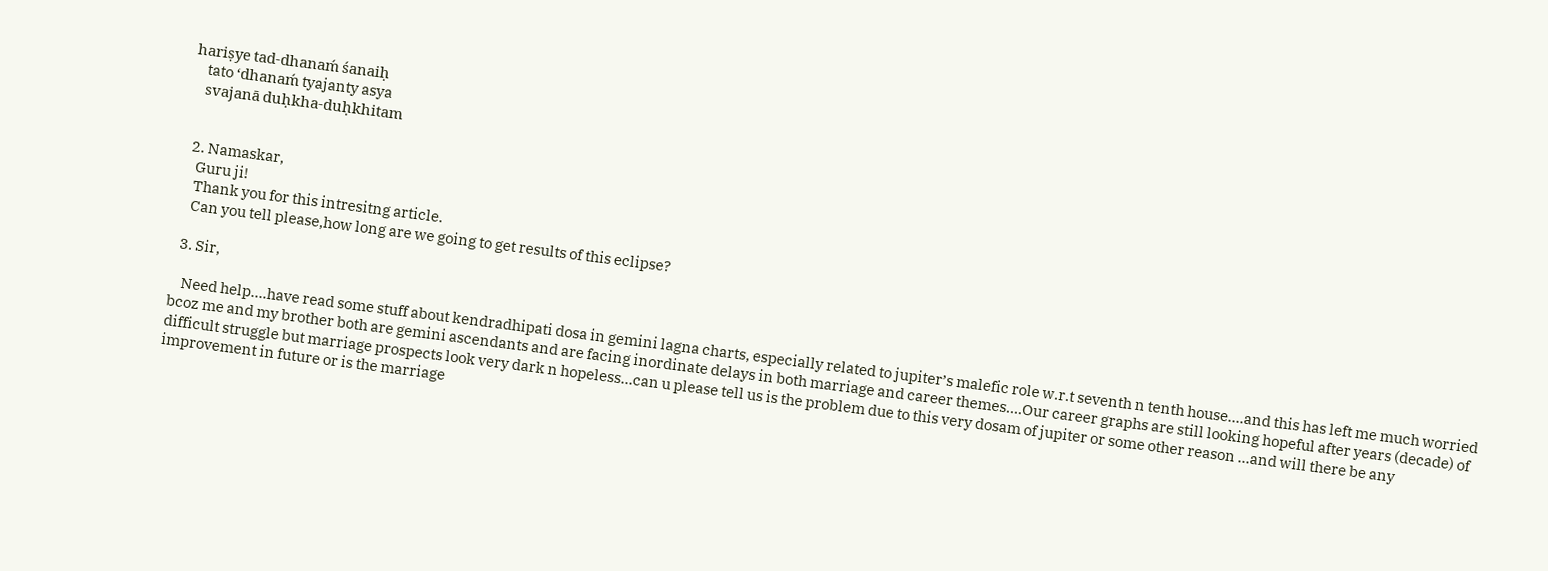hariṣye tad-dhanaḿ śanaiḥ
    tato ‘dhanaḿ tyajanty asya
    svajanā duḥkha-duḥkhitam


  2. Namaskar,
    Guru ji!
    Thank you for this intresitng article.
    Can you tell please,how long are we going to get results of this eclipse?

  3. Sir,

    Need help….have read some stuff about kendradhipati dosa in gemini lagna charts, especially related to jupiter’s malefic role w.r.t seventh n tenth house….and this has left me much worried bcoz me and my brother both are gemini ascendants and are facing inordinate delays in both marriage and career themes….Our career graphs are still looking hopeful after years (decade) of difficult struggle but marriage prospects look very dark n hopeless…can u please tell us is the problem due to this very dosam of jupiter or some other reason …and will there be any improvement in future or is the marriage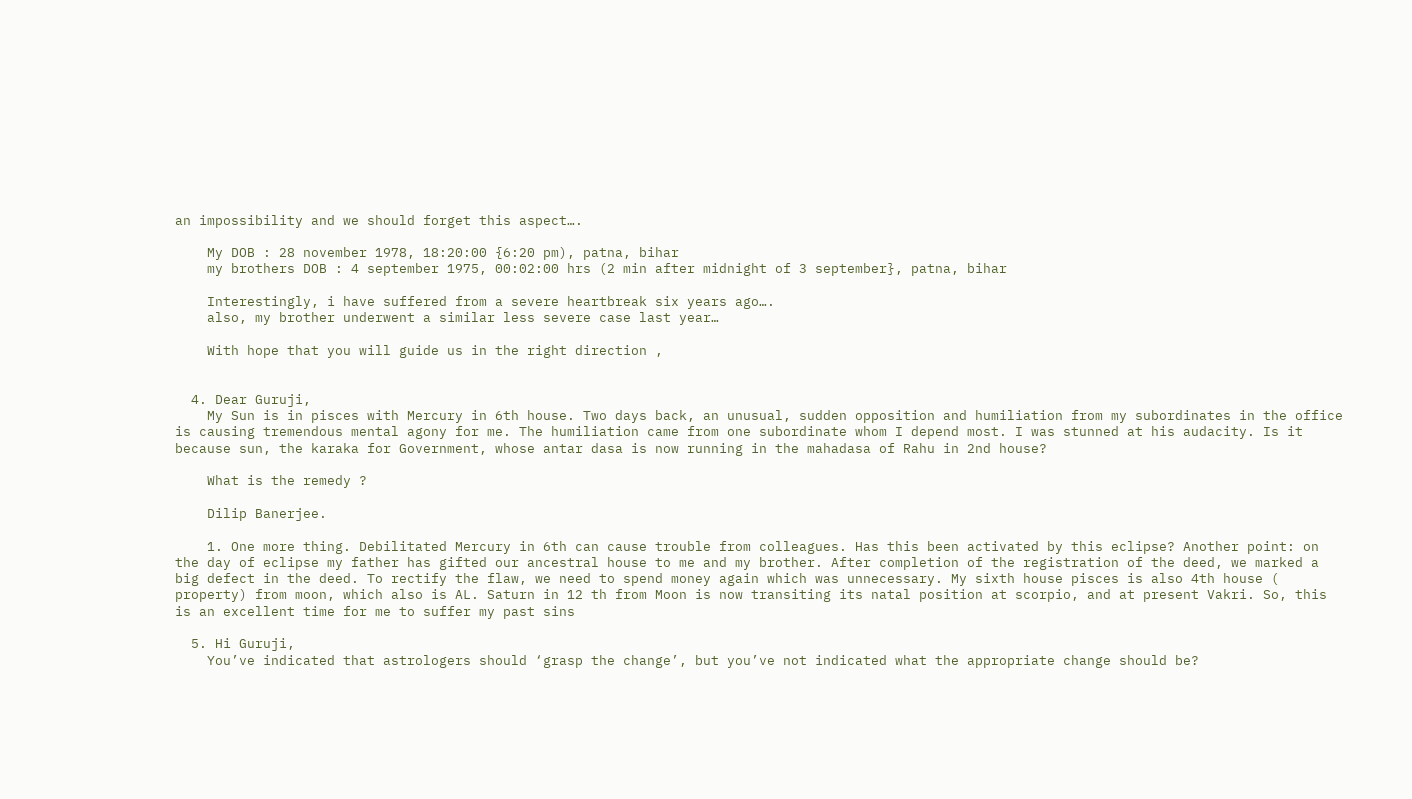an impossibility and we should forget this aspect….

    My DOB : 28 november 1978, 18:20:00 {6:20 pm), patna, bihar
    my brothers DOB : 4 september 1975, 00:02:00 hrs (2 min after midnight of 3 september}, patna, bihar

    Interestingly, i have suffered from a severe heartbreak six years ago….
    also, my brother underwent a similar less severe case last year…

    With hope that you will guide us in the right direction ,


  4. Dear Guruji,
    My Sun is in pisces with Mercury in 6th house. Two days back, an unusual, sudden opposition and humiliation from my subordinates in the office is causing tremendous mental agony for me. The humiliation came from one subordinate whom I depend most. I was stunned at his audacity. Is it because sun, the karaka for Government, whose antar dasa is now running in the mahadasa of Rahu in 2nd house?

    What is the remedy ?

    Dilip Banerjee.

    1. One more thing. Debilitated Mercury in 6th can cause trouble from colleagues. Has this been activated by this eclipse? Another point: on the day of eclipse my father has gifted our ancestral house to me and my brother. After completion of the registration of the deed, we marked a big defect in the deed. To rectify the flaw, we need to spend money again which was unnecessary. My sixth house pisces is also 4th house ( property) from moon, which also is AL. Saturn in 12 th from Moon is now transiting its natal position at scorpio, and at present Vakri. So, this is an excellent time for me to suffer my past sins

  5. Hi Guruji,
    You’ve indicated that astrologers should ‘grasp the change’, but you’ve not indicated what the appropriate change should be?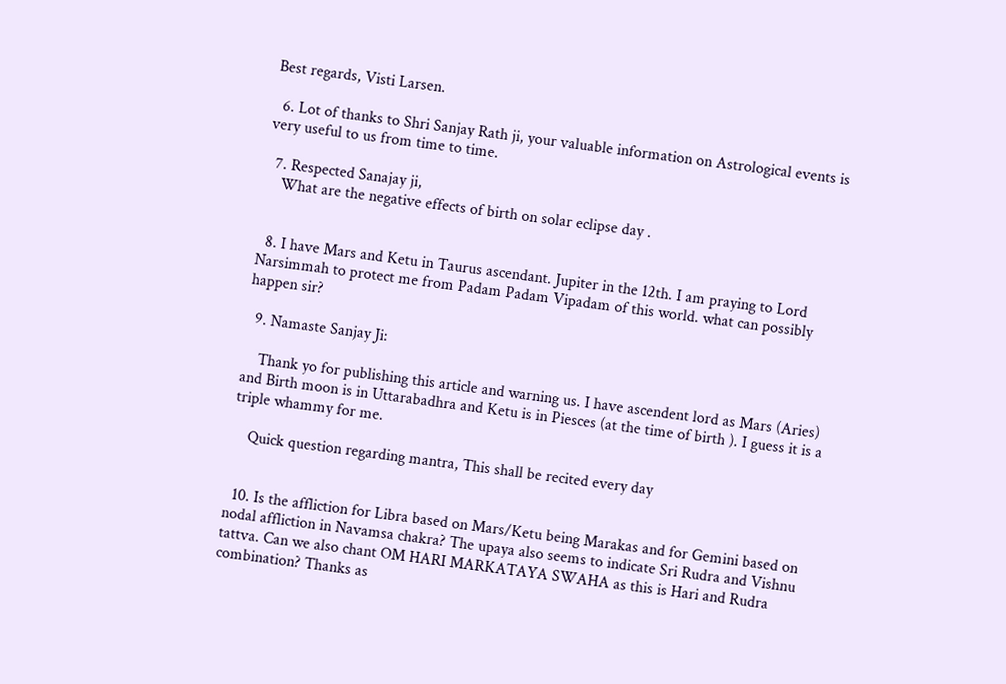Best regards, Visti Larsen.

  6. Lot of thanks to Shri Sanjay Rath ji, your valuable information on Astrological events is very useful to us from time to time.

  7. Respected Sanajay ji,
    What are the negative effects of birth on solar eclipse day .


  8. I have Mars and Ketu in Taurus ascendant. Jupiter in the 12th. I am praying to Lord Narsimmah to protect me from Padam Padam Vipadam of this world. what can possibly happen sir?

  9. Namaste Sanjay Ji:

    Thank yo for publishing this article and warning us. I have ascendent lord as Mars (Aries) and Birth moon is in Uttarabadhra and Ketu is in Piesces (at the time of birth ). I guess it is a triple whammy for me.

    Quick question regarding mantra, This shall be recited every day


  10. Is the affliction for Libra based on Mars/Ketu being Marakas and for Gemini based on nodal affliction in Navamsa chakra? The upaya also seems to indicate Sri Rudra and Vishnu tattva. Can we also chant OM HARI MARKATAYA SWAHA as this is Hari and Rudra combination? Thanks as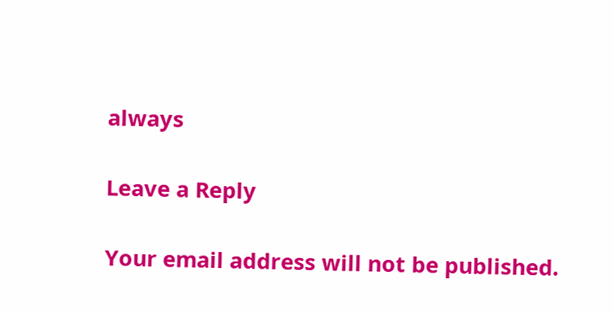always

Leave a Reply

Your email address will not be published.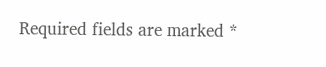Required fields are marked *